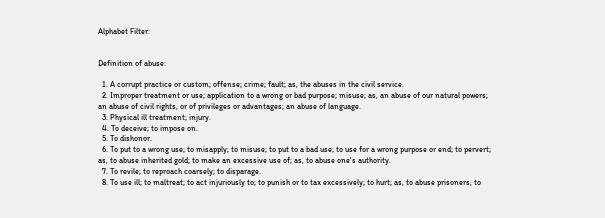Alphabet Filter:


Definition of abuse:

  1. A corrupt practice or custom; offense; crime; fault; as, the abuses in the civil service.
  2. Improper treatment or use; application to a wrong or bad purpose; misuse; as, an abuse of our natural powers; an abuse of civil rights, or of privileges or advantages; an abuse of language.
  3. Physical ill treatment; injury.
  4. To deceive; to impose on.
  5. To dishonor.
  6. To put to a wrong use; to misapply; to misuse; to put to a bad use; to use for a wrong purpose or end; to pervert; as, to abuse inherited gold; to make an excessive use of; as, to abuse one's authority.
  7. To revile; to reproach coarsely; to disparage.
  8. To use ill; to maltreat; to act injuriously to; to punish or to tax excessively; to hurt; as, to abuse prisoners, to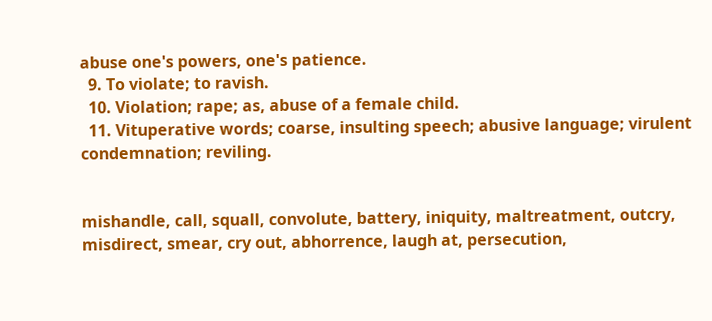abuse one's powers, one's patience.
  9. To violate; to ravish.
  10. Violation; rape; as, abuse of a female child.
  11. Vituperative words; coarse, insulting speech; abusive language; virulent condemnation; reviling.


mishandle, call, squall, convolute, battery, iniquity, maltreatment, outcry, misdirect, smear, cry out, abhorrence, laugh at, persecution,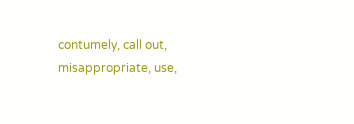contumely, call out, misappropriate, use,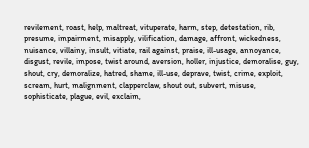revilement, roast, help, maltreat, vituperate, harm, step, detestation, rib, presume, impairment, misapply, vilification, damage, affront, wickedness, nuisance, villainy, insult, vitiate, rail against, praise, ill-usage, annoyance, disgust, revile, impose, twist around, aversion, holler, injustice, demoralise, guy, shout, cry, demoralize, hatred, shame, ill-use, deprave, twist, crime, exploit, scream, hurt, malignment, clapperclaw, shout out, subvert, misuse, sophisticate, plague, evil, exclaim,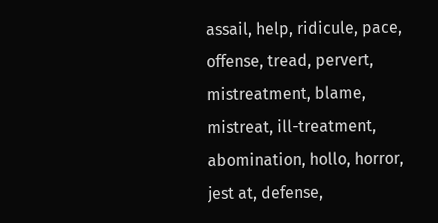assail, help, ridicule, pace, offense, tread, pervert, mistreatment, blame, mistreat, ill-treatment, abomination, hollo, horror, jest at, defense,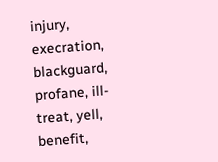injury, execration, blackguard, profane, ill-treat, yell, benefit,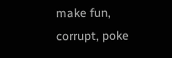make fun, corrupt, poke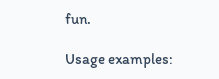fun.

Usage examples: